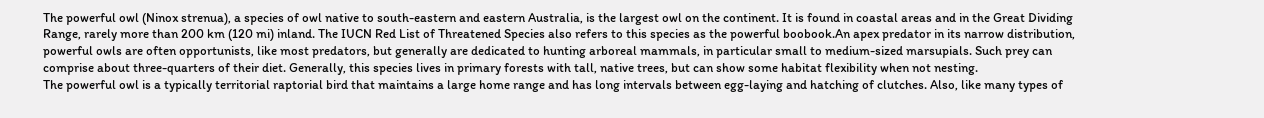The powerful owl (Ninox strenua), a species of owl native to south-eastern and eastern Australia, is the largest owl on the continent. It is found in coastal areas and in the Great Dividing Range, rarely more than 200 km (120 mi) inland. The IUCN Red List of Threatened Species also refers to this species as the powerful boobook.An apex predator in its narrow distribution, powerful owls are often opportunists, like most predators, but generally are dedicated to hunting arboreal mammals, in particular small to medium-sized marsupials. Such prey can comprise about three-quarters of their diet. Generally, this species lives in primary forests with tall, native trees, but can show some habitat flexibility when not nesting.
The powerful owl is a typically territorial raptorial bird that maintains a large home range and has long intervals between egg-laying and hatching of clutches. Also, like many types of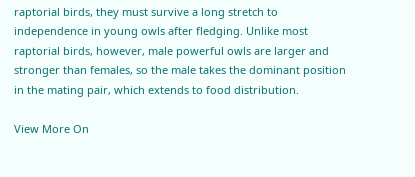raptorial birds, they must survive a long stretch to independence in young owls after fledging. Unlike most raptorial birds, however, male powerful owls are larger and stronger than females, so the male takes the dominant position in the mating pair, which extends to food distribution.

View More On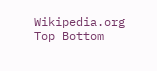Wikipedia.org
Top Bottom